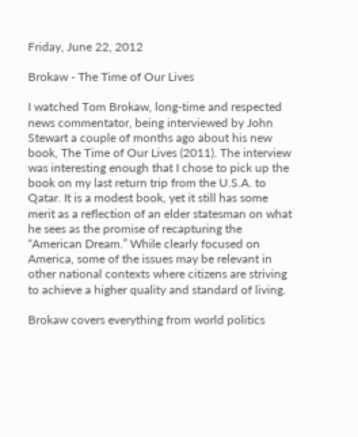Friday, June 22, 2012

Brokaw - The Time of Our Lives

I watched Tom Brokaw, long-time and respected news commentator, being interviewed by John Stewart a couple of months ago about his new book, The Time of Our Lives (2011). The interview was interesting enough that I chose to pick up the book on my last return trip from the U.S.A. to Qatar. It is a modest book, yet it still has some merit as a reflection of an elder statesman on what he sees as the promise of recapturing the “American Dream.” While clearly focused on America, some of the issues may be relevant in other national contexts where citizens are striving to achieve a higher quality and standard of living.

Brokaw covers everything from world politics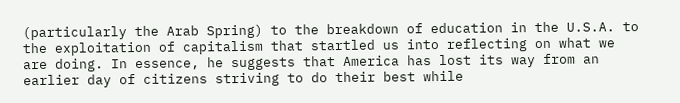(particularly the Arab Spring) to the breakdown of education in the U.S.A. to the exploitation of capitalism that startled us into reflecting on what we are doing. In essence, he suggests that America has lost its way from an earlier day of citizens striving to do their best while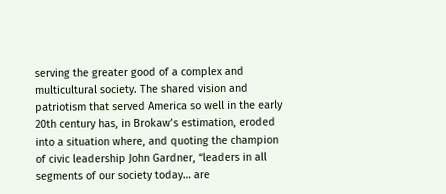serving the greater good of a complex and multicultural society. The shared vision and patriotism that served America so well in the early 20th century has, in Brokaw’s estimation, eroded into a situation where, and quoting the champion of civic leadership John Gardner, “leaders in all segments of our society today… are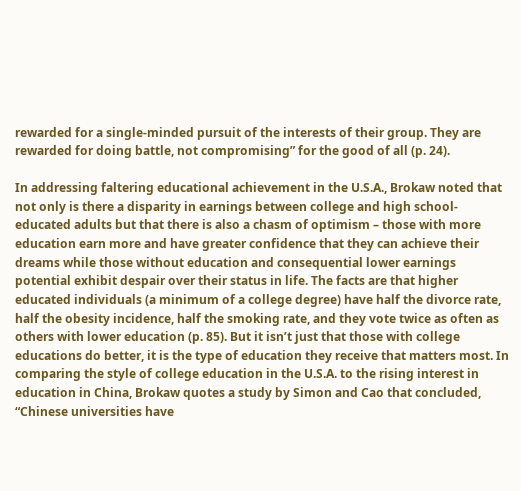rewarded for a single-minded pursuit of the interests of their group. They are rewarded for doing battle, not compromising” for the good of all (p. 24).

In addressing faltering educational achievement in the U.S.A., Brokaw noted that not only is there a disparity in earnings between college and high school-educated adults but that there is also a chasm of optimism – those with more education earn more and have greater confidence that they can achieve their dreams while those without education and consequential lower earnings potential exhibit despair over their status in life. The facts are that higher educated individuals (a minimum of a college degree) have half the divorce rate, half the obesity incidence, half the smoking rate, and they vote twice as often as others with lower education (p. 85). But it isn’t just that those with college educations do better, it is the type of education they receive that matters most. In comparing the style of college education in the U.S.A. to the rising interest in education in China, Brokaw quotes a study by Simon and Cao that concluded, “Chinese universities have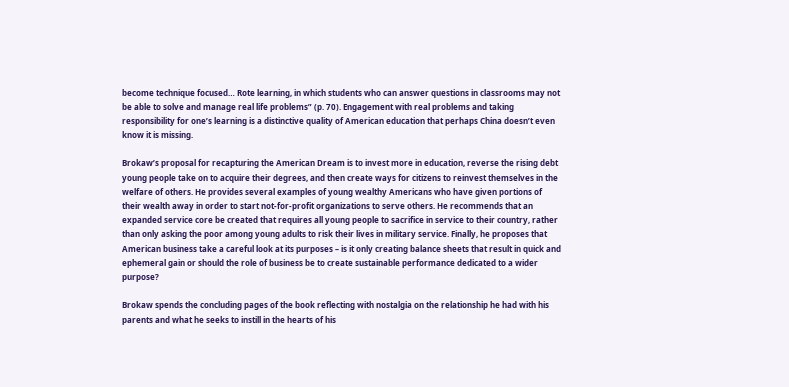become technique focused… Rote learning, in which students who can answer questions in classrooms may not be able to solve and manage real life problems” (p. 70). Engagement with real problems and taking responsibility for one’s learning is a distinctive quality of American education that perhaps China doesn’t even know it is missing.

Brokaw’s proposal for recapturing the American Dream is to invest more in education, reverse the rising debt young people take on to acquire their degrees, and then create ways for citizens to reinvest themselves in the welfare of others. He provides several examples of young wealthy Americans who have given portions of their wealth away in order to start not-for-profit organizations to serve others. He recommends that an expanded service core be created that requires all young people to sacrifice in service to their country, rather than only asking the poor among young adults to risk their lives in military service. Finally, he proposes that American business take a careful look at its purposes – is it only creating balance sheets that result in quick and ephemeral gain or should the role of business be to create sustainable performance dedicated to a wider purpose?

Brokaw spends the concluding pages of the book reflecting with nostalgia on the relationship he had with his parents and what he seeks to instill in the hearts of his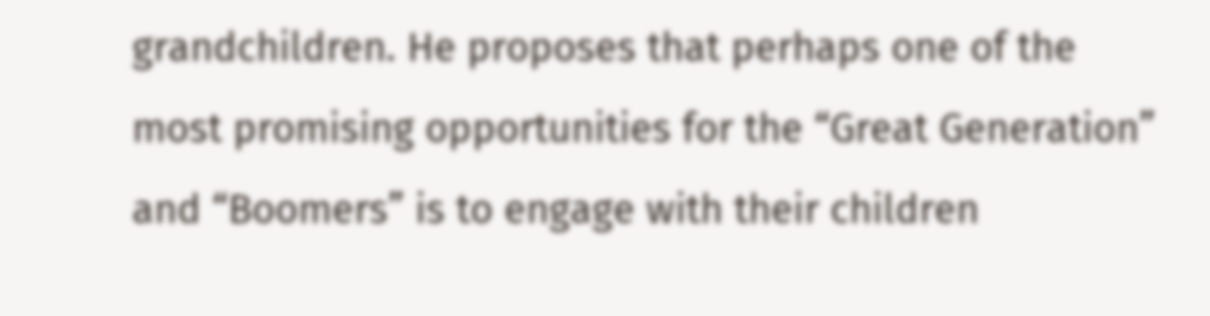grandchildren. He proposes that perhaps one of the most promising opportunities for the “Great Generation” and “Boomers” is to engage with their children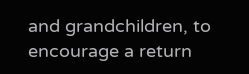and grandchildren, to encourage a return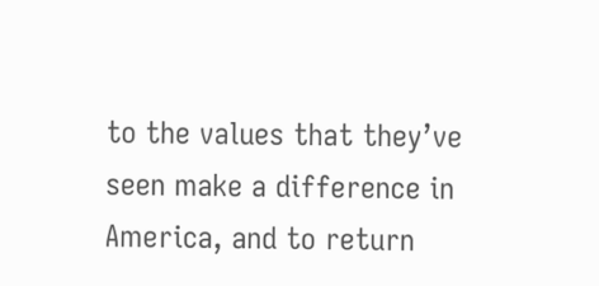to the values that they’ve seen make a difference in America, and to return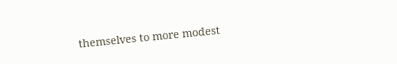themselves to more modest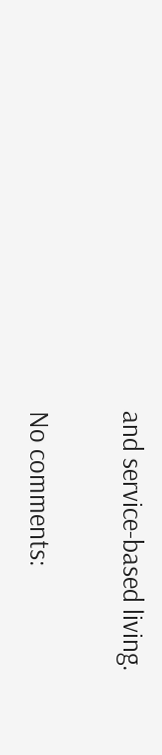and service-based living.

No comments: